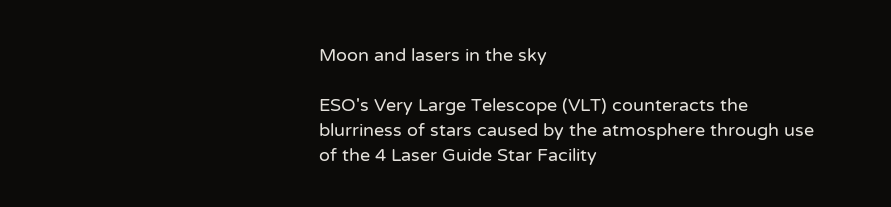Moon and lasers in the sky

ESO's Very Large Telescope (VLT) counteracts the blurriness of stars caused by the atmosphere through use of the 4 Laser Guide Star Facility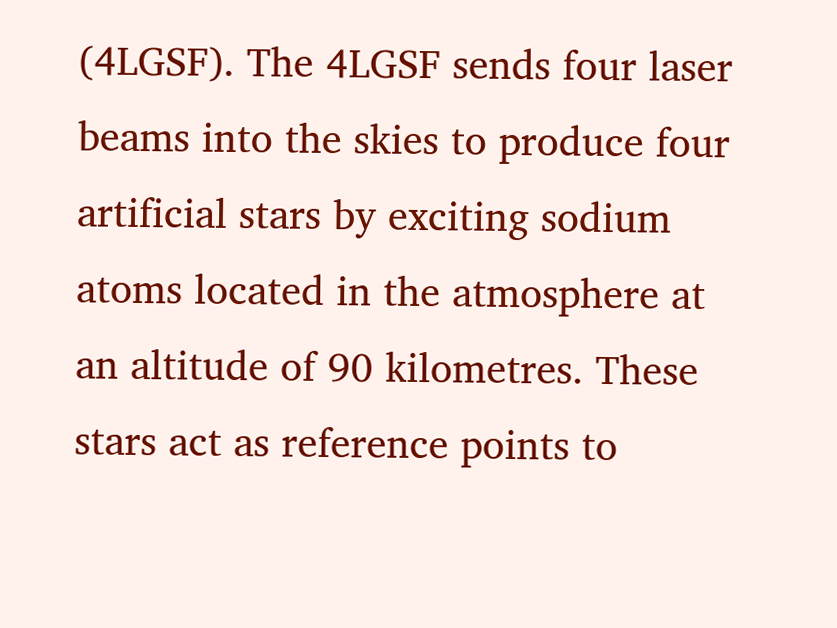(4LGSF). The 4LGSF sends four laser beams into the skies to produce four artificial stars by exciting sodium atoms located in the atmosphere at an altitude of 90 kilometres. These stars act as reference points to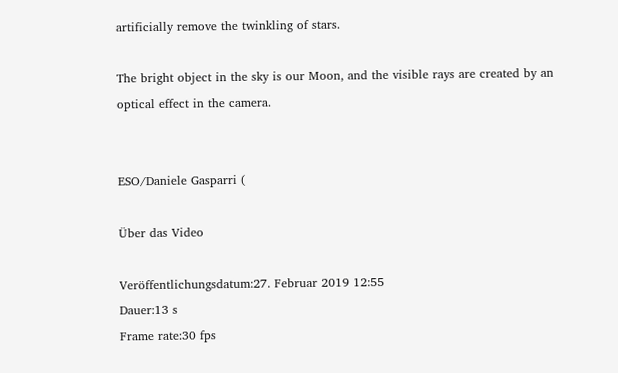artificially remove the twinkling of stars.

The bright object in the sky is our Moon, and the visible rays are created by an optical effect in the camera.


ESO/Daniele Gasparri (

Über das Video

Veröffentlichungsdatum:27. Februar 2019 12:55
Dauer:13 s
Frame rate:30 fps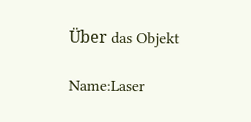Über das Objekt

Name:Laser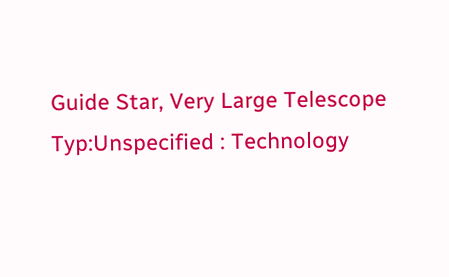Guide Star, Very Large Telescope
Typ:Unspecified : Technology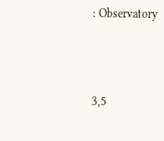: Observatory



3,5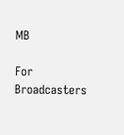MB

For Broadcasters